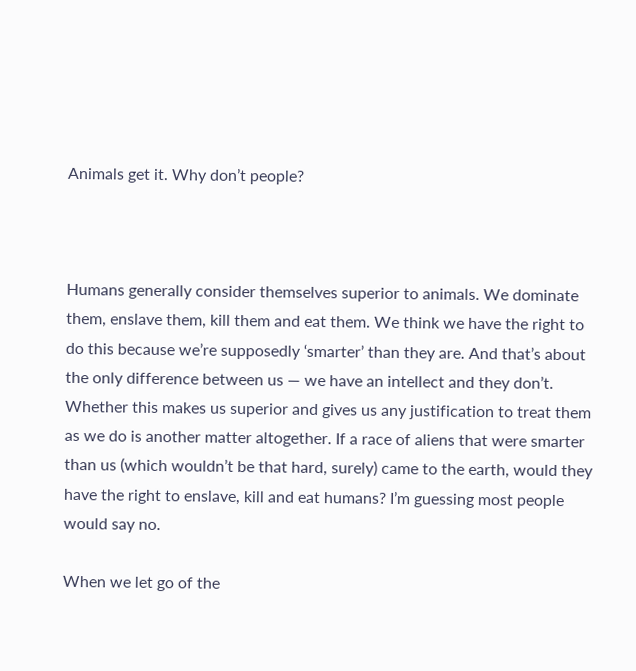Animals get it. Why don’t people?



Humans generally consider themselves superior to animals. We dominate them, enslave them, kill them and eat them. We think we have the right to do this because we’re supposedly ‘smarter’ than they are. And that’s about the only difference between us — we have an intellect and they don’t. Whether this makes us superior and gives us any justification to treat them as we do is another matter altogether. If a race of aliens that were smarter than us (which wouldn’t be that hard, surely) came to the earth, would they have the right to enslave, kill and eat humans? I’m guessing most people would say no.

When we let go of the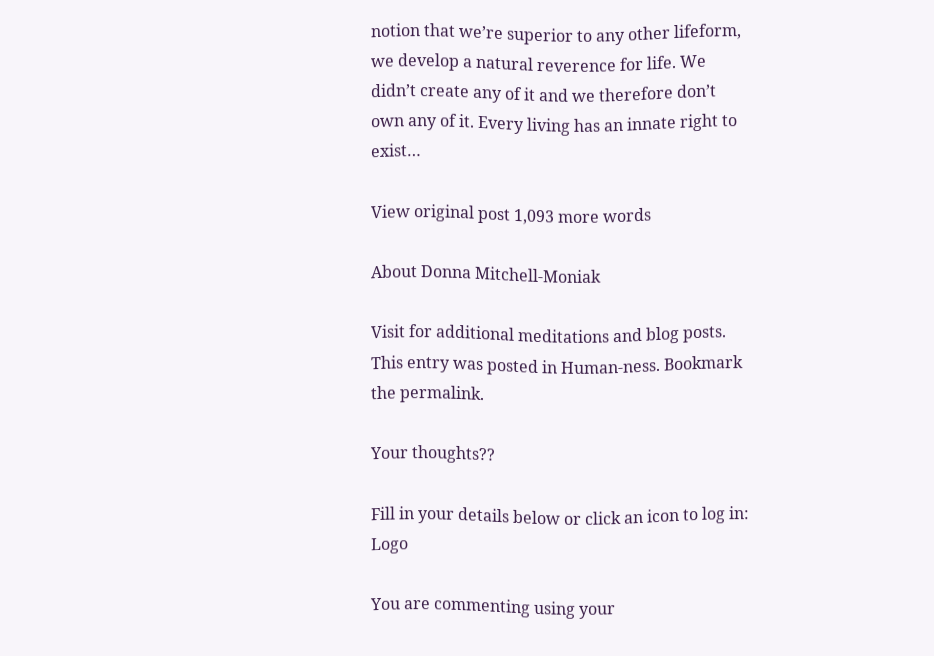notion that we’re superior to any other lifeform, we develop a natural reverence for life. We didn’t create any of it and we therefore don’t own any of it. Every living has an innate right to exist…

View original post 1,093 more words

About Donna Mitchell-Moniak

Visit for additional meditations and blog posts.
This entry was posted in Human-ness. Bookmark the permalink.

Your thoughts??

Fill in your details below or click an icon to log in: Logo

You are commenting using your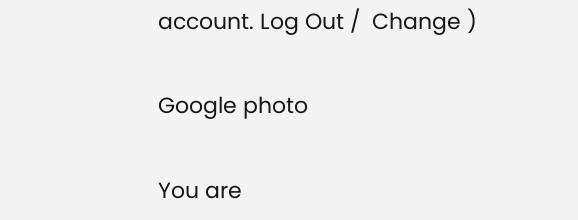account. Log Out /  Change )

Google photo

You are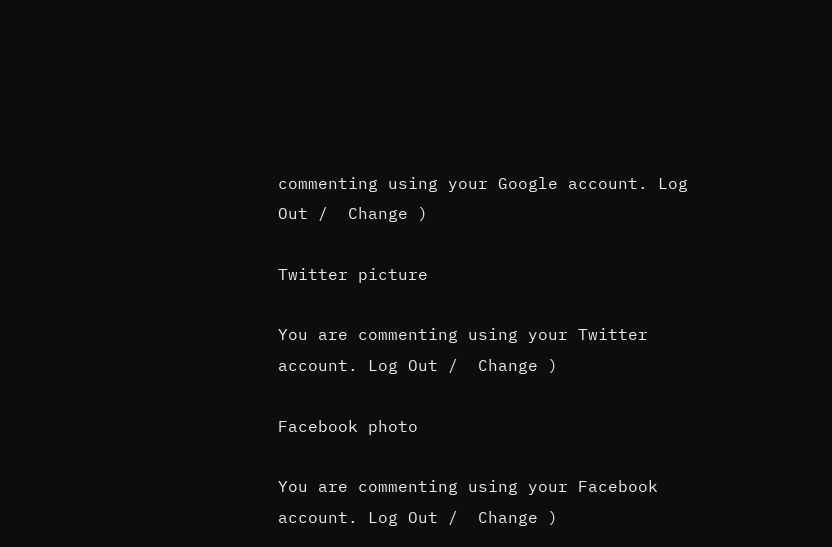commenting using your Google account. Log Out /  Change )

Twitter picture

You are commenting using your Twitter account. Log Out /  Change )

Facebook photo

You are commenting using your Facebook account. Log Out /  Change )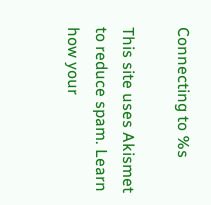Connecting to %s

This site uses Akismet to reduce spam. Learn how your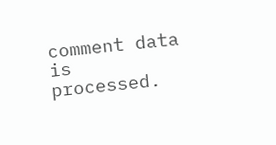comment data is processed.